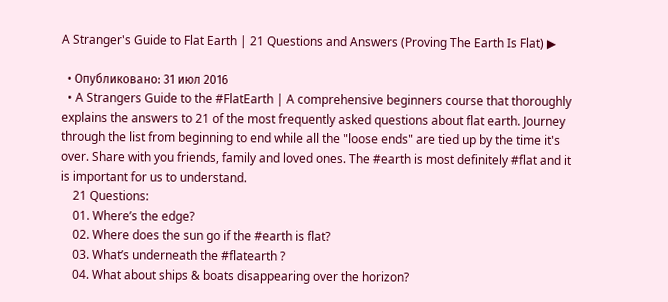A Stranger's Guide to Flat Earth | 21 Questions and Answers (Proving The Earth Is Flat) ▶

  • Опубликовано: 31 июл 2016
  • A Strangers Guide to the #FlatEarth | A comprehensive beginners course that thoroughly explains the answers to 21 of the most frequently asked questions about flat earth. Journey through the list from beginning to end while all the "loose ends" are tied up by the time it's over. Share with you friends, family and loved ones. The #earth is most definitely #flat and it is important for us to understand.
    21 Questions:
    01. Where’s the edge?
    02. Where does the sun go if the #earth is flat?
    03. What’s underneath the #flatearth ?
    04. What about ships & boats disappearing over the horizon?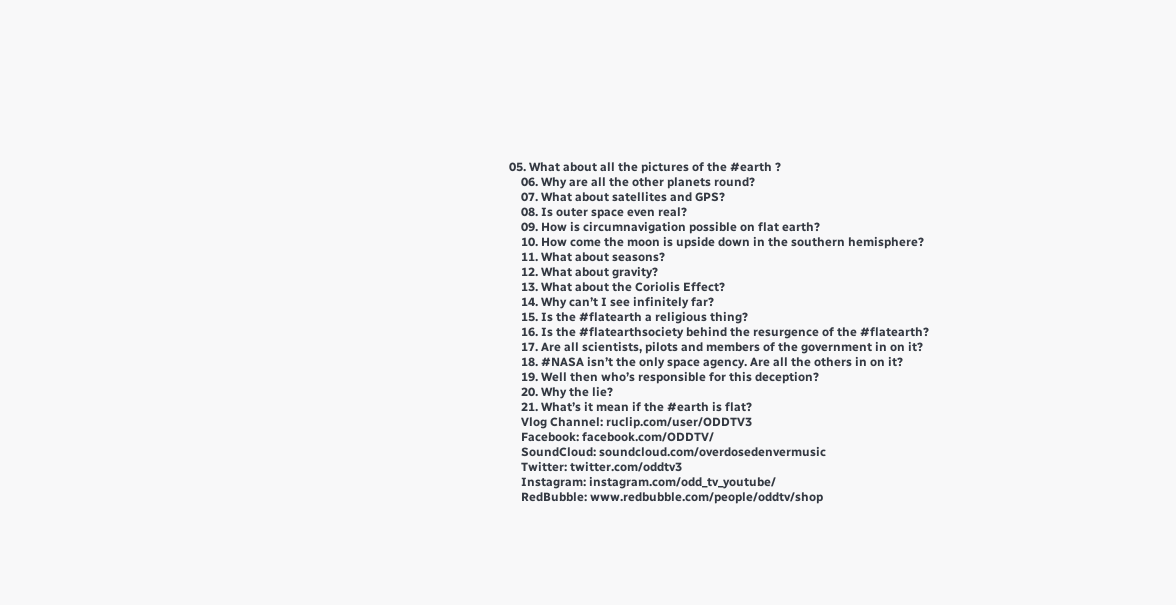05. What about all the pictures of the #earth ?
    06. Why are all the other planets round?
    07. What about satellites and GPS?
    08. Is outer space even real?
    09. How is circumnavigation possible on flat earth?
    10. How come the moon is upside down in the southern hemisphere?
    11. What about seasons?
    12. What about gravity?
    13. What about the Coriolis Effect?
    14. Why can’t I see infinitely far?
    15. Is the #flatearth a religious thing?
    16. Is the #flatearthsociety behind the resurgence of the #flatearth?
    17. Are all scientists, pilots and members of the government in on it?
    18. #NASA isn’t the only space agency. Are all the others in on it?
    19. Well then who’s responsible for this deception?
    20. Why the lie?
    21. What’s it mean if the #earth is flat?
    Vlog Channel: ruclip.com/user/ODDTV3
    Facebook: facebook.com/ODDTV/
    SoundCloud: soundcloud.com/overdosedenvermusic
    Twitter: twitter.com/oddtv3
    Instagram: instagram.com/odd_tv_youtube/
    RedBubble: www.redbubble.com/people/oddtv/shop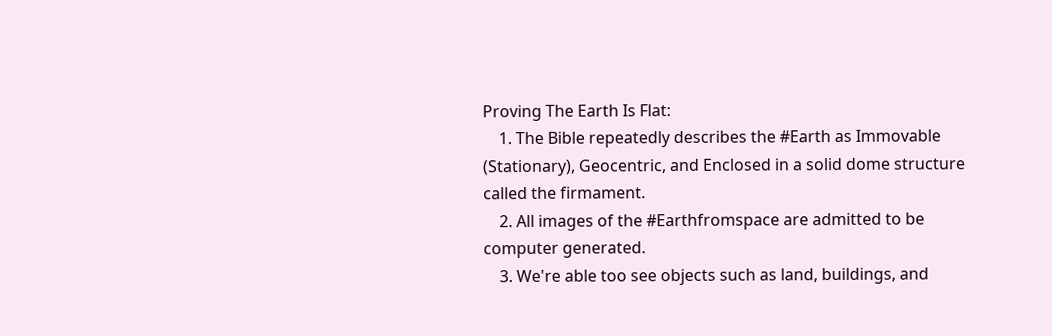Proving The Earth Is Flat:
    1. The Bible repeatedly describes the #Earth as Immovable (Stationary), Geocentric, and Enclosed in a solid dome structure called the firmament.
    2. All images of the #Earthfromspace are admitted to be computer generated.
    3. We're able too see objects such as land, buildings, and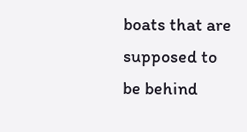boats that are supposed to be behind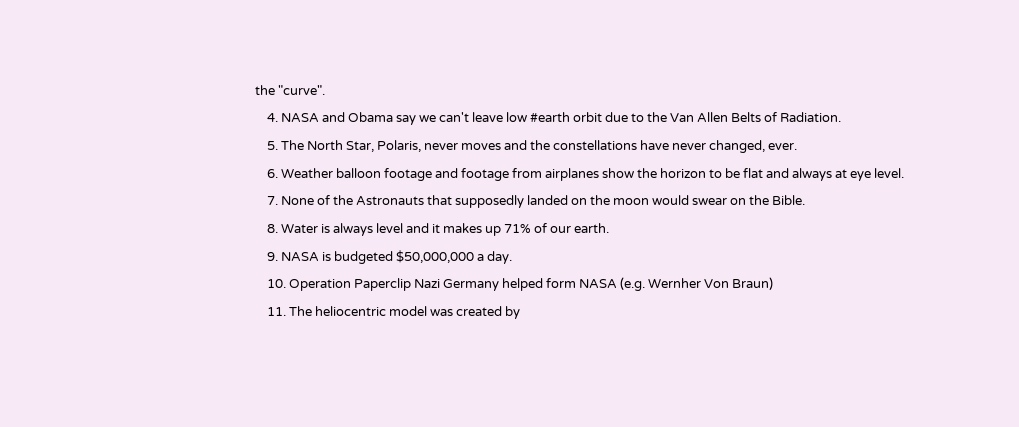the "curve".
    4. NASA and Obama say we can't leave low #earth orbit due to the Van Allen Belts of Radiation.
    5. The North Star, Polaris, never moves and the constellations have never changed, ever.
    6. Weather balloon footage and footage from airplanes show the horizon to be flat and always at eye level.
    7. None of the Astronauts that supposedly landed on the moon would swear on the Bible.
    8. Water is always level and it makes up 71% of our earth.
    9. NASA is budgeted $50,000,000 a day.
    10. Operation Paperclip Nazi Germany helped form NASA (e.g. Wernher Von Braun)
    11. The heliocentric model was created by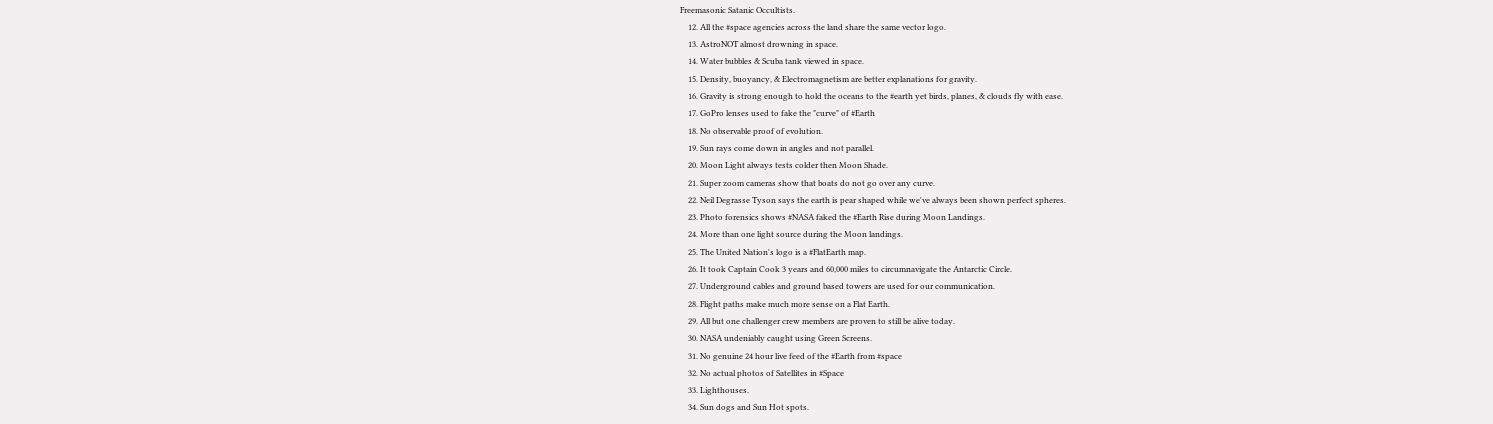Freemasonic Satanic Occultists.
    12. All the #space agencies across the land share the same vector logo.
    13. AstroNOT almost drowning in space.
    14. Water bubbles & Scuba tank viewed in space.
    15. Density, buoyancy, & Electromagnetism are better explanations for gravity.
    16. Gravity is strong enough to hold the oceans to the #earth yet birds, planes, & clouds fly with ease.
    17. GoPro lenses used to fake the "curve" of #Earth
    18. No observable proof of evolution.
    19. Sun rays come down in angles and not parallel.
    20. Moon Light always tests colder then Moon Shade.
    21. Super zoom cameras show that boats do not go over any curve.
    22. Neil Degrasse Tyson says the earth is pear shaped while we've always been shown perfect spheres.
    23. Photo forensics shows #NASA faked the #Earth Rise during Moon Landings.
    24. More than one light source during the Moon landings.
    25. The United Nation's logo is a #FlatEarth map.
    26. It took Captain Cook 3 years and 60,000 miles to circumnavigate the Antarctic Circle.
    27. Underground cables and ground based towers are used for our communication.
    28. Flight paths make much more sense on a Flat Earth.
    29. All but one challenger crew members are proven to still be alive today.
    30. NASA undeniably caught using Green Screens.
    31. No genuine 24 hour live feed of the #Earth from #space
    32. No actual photos of Satellites in #Space
    33. Lighthouses.
    34. Sun dogs and Sun Hot spots.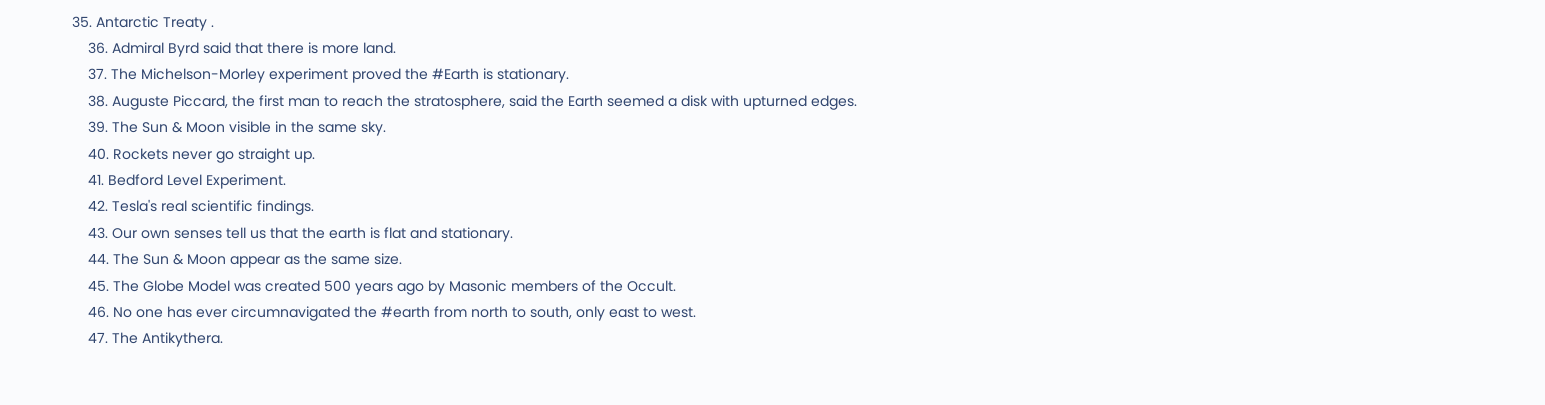35. Antarctic Treaty .
    36. Admiral Byrd said that there is more land.
    37. The Michelson-Morley experiment proved the #Earth is stationary.
    38. Auguste Piccard, the first man to reach the stratosphere, said the Earth seemed a disk with upturned edges.
    39. The Sun & Moon visible in the same sky.
    40. Rockets never go straight up.
    41. Bedford Level Experiment.
    42. Tesla's real scientific findings.
    43. Our own senses tell us that the earth is flat and stationary.
    44. The Sun & Moon appear as the same size.
    45. The Globe Model was created 500 years ago by Masonic members of the Occult.
    46. No one has ever circumnavigated the #earth from north to south, only east to west.
    47. The Antikythera.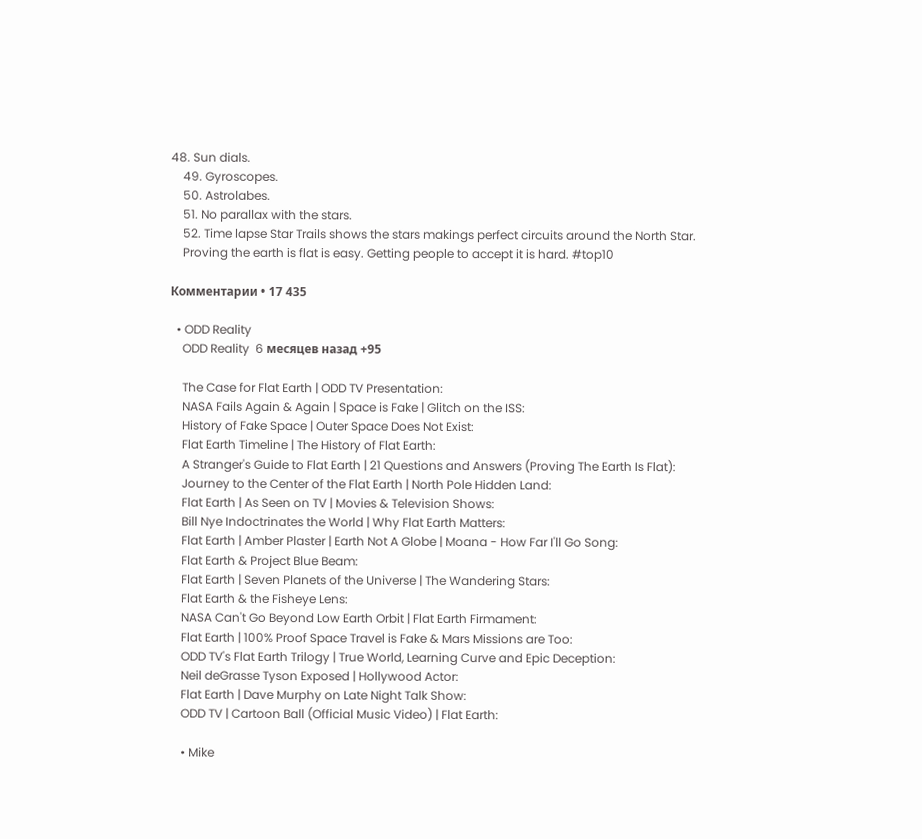48. Sun dials.
    49. Gyroscopes.
    50. Astrolabes.
    51. No parallax with the stars.
    52. Time lapse Star Trails shows the stars makings perfect circuits around the North Star.
    Proving the earth is flat is easy. Getting people to accept it is hard. #top10

Комментарии • 17 435

  • ODD Reality
    ODD Reality  6 месяцев назад +95

    The Case for Flat Earth | ODD TV Presentation:
    NASA Fails Again & Again | Space is Fake | Glitch on the ISS:
    History of Fake Space | Outer Space Does Not Exist:
    Flat Earth Timeline | The History of Flat Earth:
    A Stranger's Guide to Flat Earth | 21 Questions and Answers (Proving The Earth Is Flat):
    Journey to the Center of the Flat Earth | North Pole Hidden Land:
    Flat Earth | As Seen on TV | Movies & Television Shows:
    Bill Nye Indoctrinates the World | Why Flat Earth Matters:
    Flat Earth | Amber Plaster | Earth Not A Globe | Moana - How Far I'll Go Song:
    Flat Earth & Project Blue Beam:
    Flat Earth | Seven Planets of the Universe | The Wandering Stars:
    Flat Earth & the Fisheye Lens:
    NASA Can't Go Beyond Low Earth Orbit | Flat Earth Firmament:
    Flat Earth | 100% Proof Space Travel is Fake & Mars Missions are Too:
    ODD TV's Flat Earth Trilogy | True World, Learning Curve and Epic Deception:
    Neil deGrasse Tyson Exposed | Hollywood Actor:
    Flat Earth | Dave Murphy on Late Night Talk Show:
    ODD TV | Cartoon Ball (Official Music Video) | Flat Earth:

    • Mike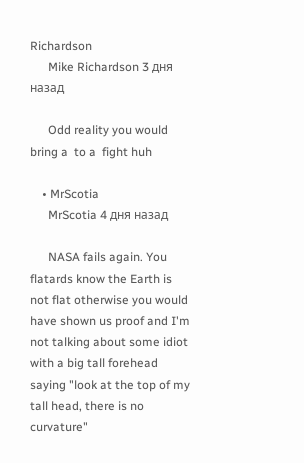Richardson
      Mike Richardson 3 дня назад

      Odd reality you would bring a  to a  fight huh

    • MrScotia
      MrScotia 4 дня назад

      NASA fails again. You flatards know the Earth is not flat otherwise you would have shown us proof and I'm not talking about some idiot with a big tall forehead saying "look at the top of my tall head, there is no curvature"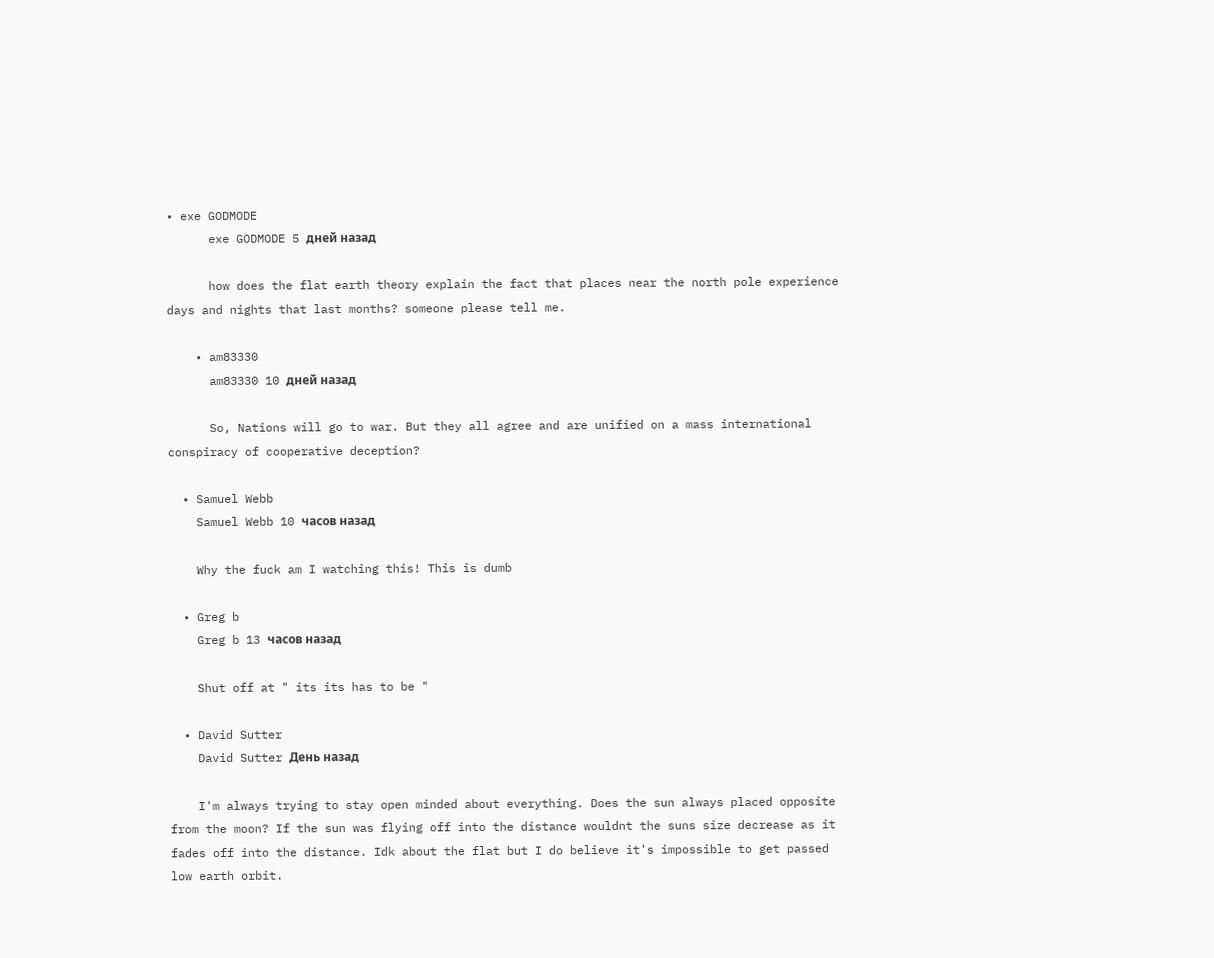• exe GODMODE
      exe GODMODE 5 дней назад

      how does the flat earth theory explain the fact that places near the north pole experience days and nights that last months? someone please tell me.

    • am83330
      am83330 10 дней назад

      So, Nations will go to war. But they all agree and are unified on a mass international conspiracy of cooperative deception?

  • Samuel Webb
    Samuel Webb 10 часов назад

    Why the fuck am I watching this! This is dumb

  • Greg b
    Greg b 13 часов назад

    Shut off at " its its has to be "

  • David Sutter
    David Sutter День назад

    I'm always trying to stay open minded about everything. Does the sun always placed opposite from the moon? If the sun was flying off into the distance wouldnt the suns size decrease as it fades off into the distance. Idk about the flat but I do believe it's impossible to get passed low earth orbit.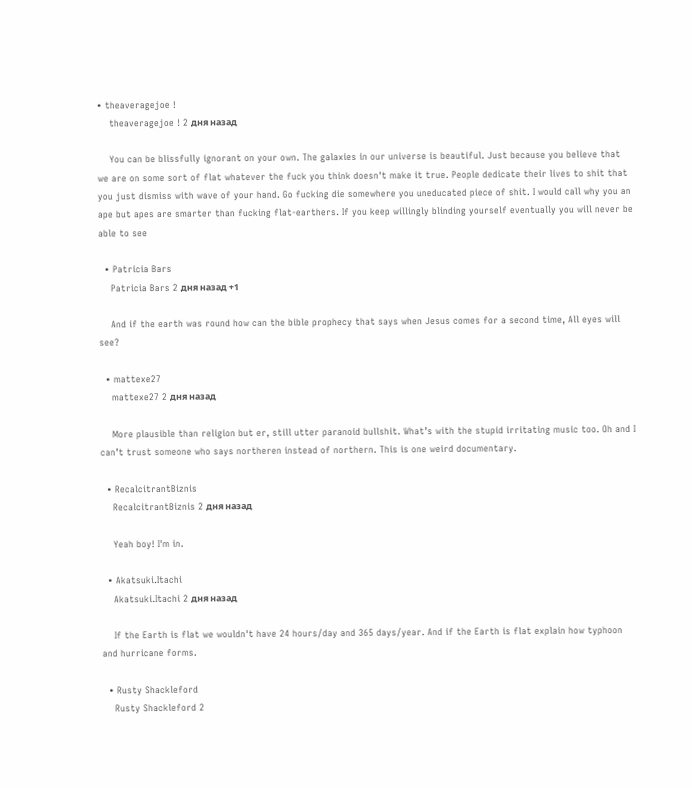• theaveragejoe !
    theaveragejoe ! 2 дня назад

    You can be blissfully ignorant on your own. The galaxies in our universe is beautiful. Just because you believe that we are on some sort of flat whatever the fuck you think doesn't make it true. People dedicate their lives to shit that you just dismiss with wave of your hand. Go fucking die somewhere you uneducated piece of shit. I would call why you an ape but apes are smarter than fucking flat-earthers. If you keep willingly blinding yourself eventually you will never be able to see

  • Patricia Bars
    Patricia Bars 2 дня назад +1

    And if the earth was round how can the bible prophecy that says when Jesus comes for a second time, All eyes will see?

  • mattexe27
    mattexe27 2 дня назад

    More plausible than religion but er, still utter paranoid bullshit. What’s with the stupid irritating music too. Oh and I can’t trust someone who says northeren instead of northern. This is one weird documentary.

  • RecalcitrantBiznis
    RecalcitrantBiznis 2 дня назад

    Yeah boy! I'm in.

  • Akatsuki.Itachi
    Akatsuki.Itachi 2 дня назад

    If the Earth is flat we wouldn't have 24 hours/day and 365 days/year. And if the Earth is flat explain how typhoon and hurricane forms.

  • Rusty Shackleford
    Rusty Shackleford 2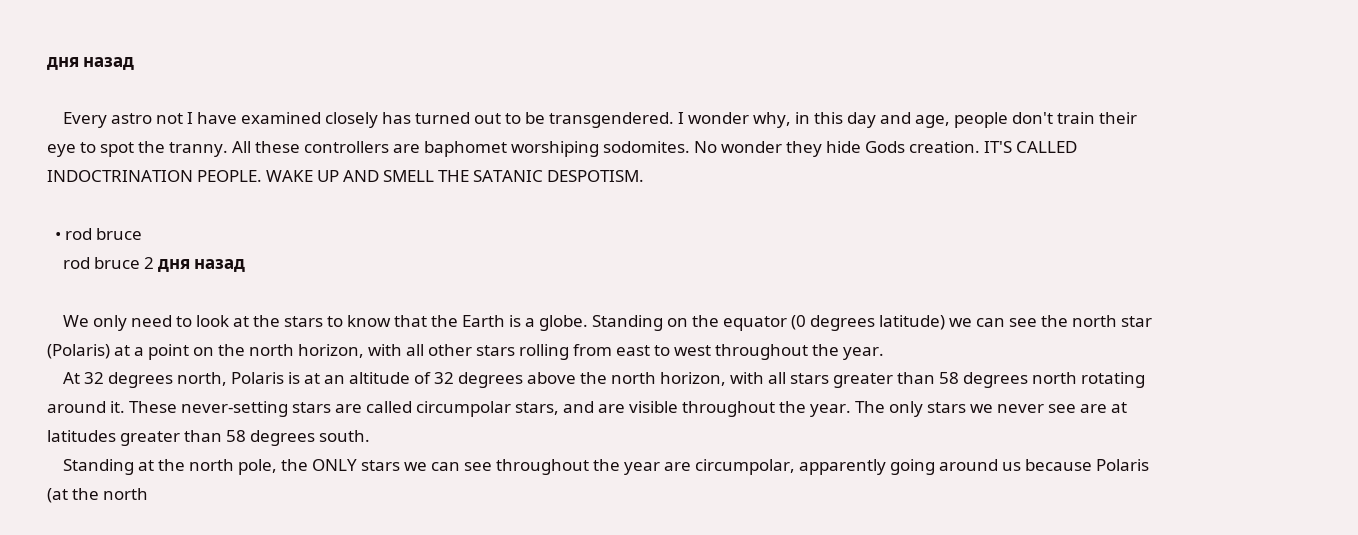дня назад

    Every astro not I have examined closely has turned out to be transgendered. I wonder why, in this day and age, people don't train their eye to spot the tranny. All these controllers are baphomet worshiping sodomites. No wonder they hide Gods creation. IT'S CALLED INDOCTRINATION PEOPLE. WAKE UP AND SMELL THE SATANIC DESPOTISM.

  • rod bruce
    rod bruce 2 дня назад

    We only need to look at the stars to know that the Earth is a globe. Standing on the equator (0 degrees latitude) we can see the north star (Polaris) at a point on the north horizon, with all other stars rolling from east to west throughout the year.
    At 32 degrees north, Polaris is at an altitude of 32 degrees above the north horizon, with all stars greater than 58 degrees north rotating around it. These never-setting stars are called circumpolar stars, and are visible throughout the year. The only stars we never see are at latitudes greater than 58 degrees south.
    Standing at the north pole, the ONLY stars we can see throughout the year are circumpolar, apparently going around us because Polaris (at the north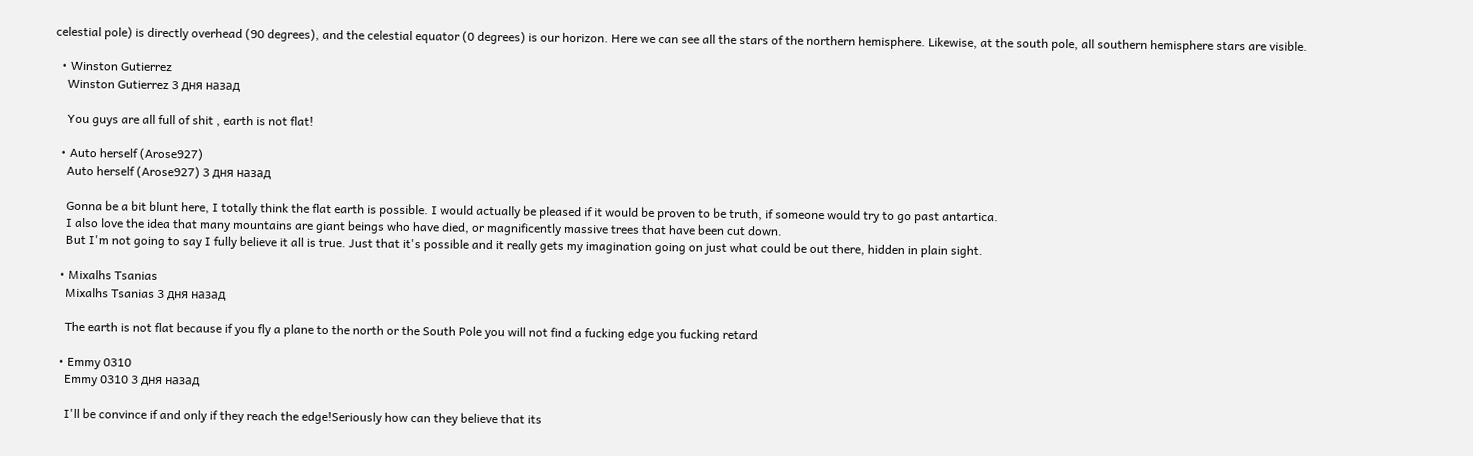celestial pole) is directly overhead (90 degrees), and the celestial equator (0 degrees) is our horizon. Here we can see all the stars of the northern hemisphere. Likewise, at the south pole, all southern hemisphere stars are visible.

  • Winston Gutierrez
    Winston Gutierrez 3 дня назад

    You guys are all full of shit , earth is not flat!

  • Auto herself (Arose927)
    Auto herself (Arose927) 3 дня назад

    Gonna be a bit blunt here, I totally think the flat earth is possible. I would actually be pleased if it would be proven to be truth, if someone would try to go past antartica.
    I also love the idea that many mountains are giant beings who have died, or magnificently massive trees that have been cut down.
    But I'm not going to say I fully believe it all is true. Just that it's possible and it really gets my imagination going on just what could be out there, hidden in plain sight.

  • Mixalhs Tsanias
    Mixalhs Tsanias 3 дня назад

    The earth is not flat because if you fly a plane to the north or the South Pole you will not find a fucking edge you fucking retard

  • Emmy 0310
    Emmy 0310 3 дня назад

    I'll be convince if and only if they reach the edge!Seriously how can they believe that its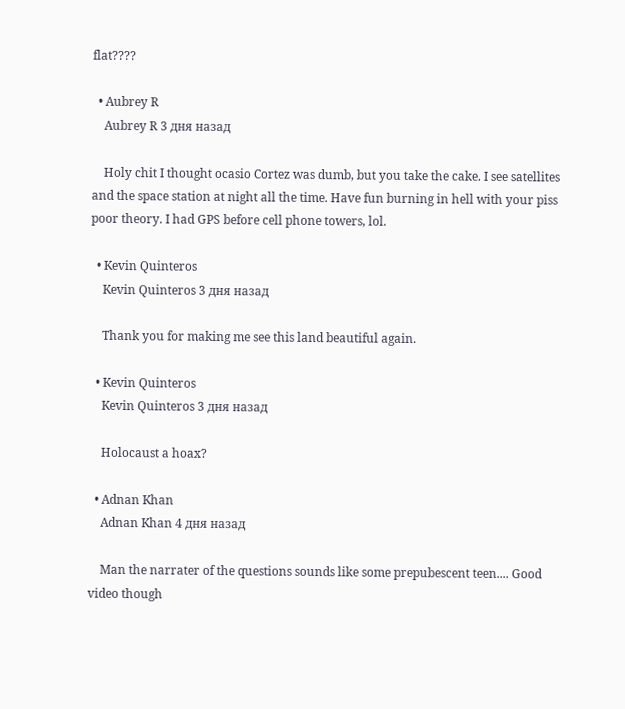flat????

  • Aubrey R
    Aubrey R 3 дня назад

    Holy chit I thought ocasio Cortez was dumb, but you take the cake. I see satellites and the space station at night all the time. Have fun burning in hell with your piss poor theory. I had GPS before cell phone towers, lol.

  • Kevin Quinteros
    Kevin Quinteros 3 дня назад

    Thank you for making me see this land beautiful again.

  • Kevin Quinteros
    Kevin Quinteros 3 дня назад

    Holocaust a hoax?

  • Adnan Khan
    Adnan Khan 4 дня назад

    Man the narrater of the questions sounds like some prepubescent teen.... Good video though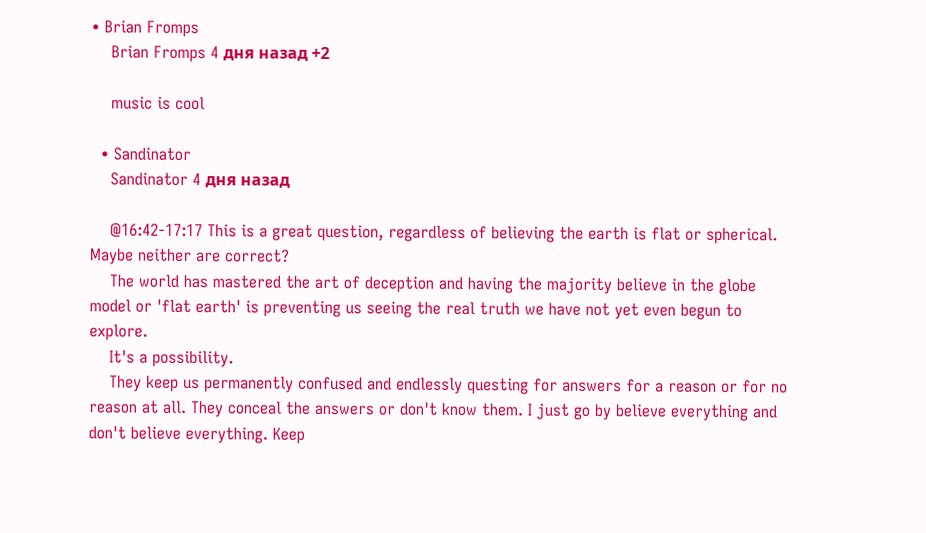• Brian Fromps
    Brian Fromps 4 дня назад +2

    music is cool

  • Sandinator
    Sandinator 4 дня назад

    @16:42-17:17 This is a great question, regardless of believing the earth is flat or spherical. Maybe neither are correct?
    The world has mastered the art of deception and having the majority believe in the globe model or 'flat earth' is preventing us seeing the real truth we have not yet even begun to explore.
    It's a possibility.
    They keep us permanently confused and endlessly questing for answers for a reason or for no reason at all. They conceal the answers or don't know them. I just go by believe everything and don't believe everything. Keep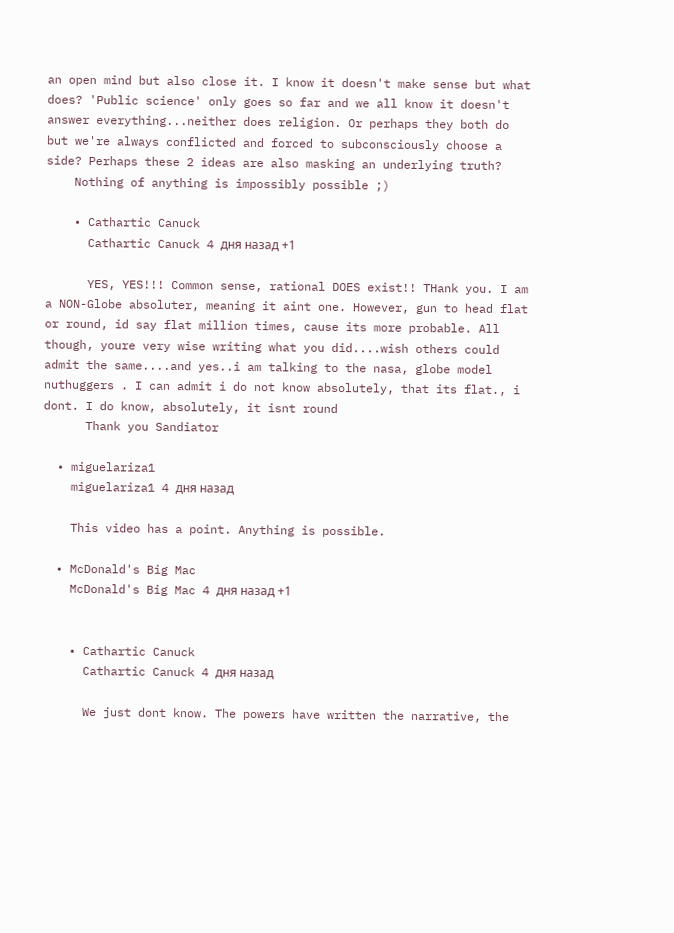an open mind but also close it. I know it doesn't make sense but what does? 'Public science' only goes so far and we all know it doesn't answer everything...neither does religion. Or perhaps they both do but we're always conflicted and forced to subconsciously choose a side? Perhaps these 2 ideas are also masking an underlying truth?
    Nothing of anything is impossibly possible ;)

    • Cathartic Canuck
      Cathartic Canuck 4 дня назад +1

      YES, YES!!! Common sense, rational DOES exist!! THank you. I am a NON-Globe absoluter, meaning it aint one. However, gun to head flat or round, id say flat million times, cause its more probable. All though, youre very wise writing what you did....wish others could admit the same....and yes..i am talking to the nasa, globe model nuthuggers . I can admit i do not know absolutely, that its flat., i dont. I do know, absolutely, it isnt round
      Thank you Sandiator

  • miguelariza1
    miguelariza1 4 дня назад

    This video has a point. Anything is possible.

  • McDonald's Big Mac
    McDonald's Big Mac 4 дня назад +1


    • Cathartic Canuck
      Cathartic Canuck 4 дня назад

      We just dont know. The powers have written the narrative, the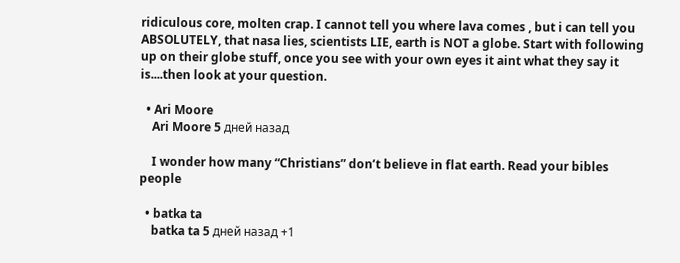ridiculous core, molten crap. I cannot tell you where lava comes , but i can tell you ABSOLUTELY, that nasa lies, scientists LIE, earth is NOT a globe. Start with following up on their globe stuff, once you see with your own eyes it aint what they say it is....then look at your question.

  • Ari Moore
    Ari Moore 5 дней назад

    I wonder how many “Christians” don’t believe in flat earth. Read your bibles people

  • batka ta
    batka ta 5 дней назад +1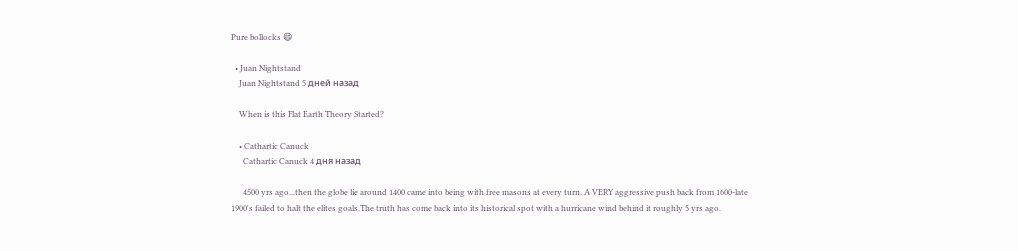Pure bollocks 😄

  • Juan Nightstand
    Juan Nightstand 5 дней назад

    When is this Flat Earth Theory Started?

    • Cathartic Canuck
      Cathartic Canuck 4 дня назад

      4500 yrs ago...then the globe lie around 1400 came into being with free masons at every turn. A VERY aggressive push back from 1600-late 1900's failed to halt the elites goals.The truth has come back into its historical spot with a hurricane wind behind it roughly 5 yrs ago.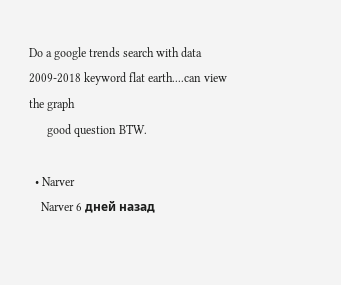Do a google trends search with data 2009-2018 keyword flat earth....can view the graph
      good question BTW.

  • Narver
    Narver 6 дней назад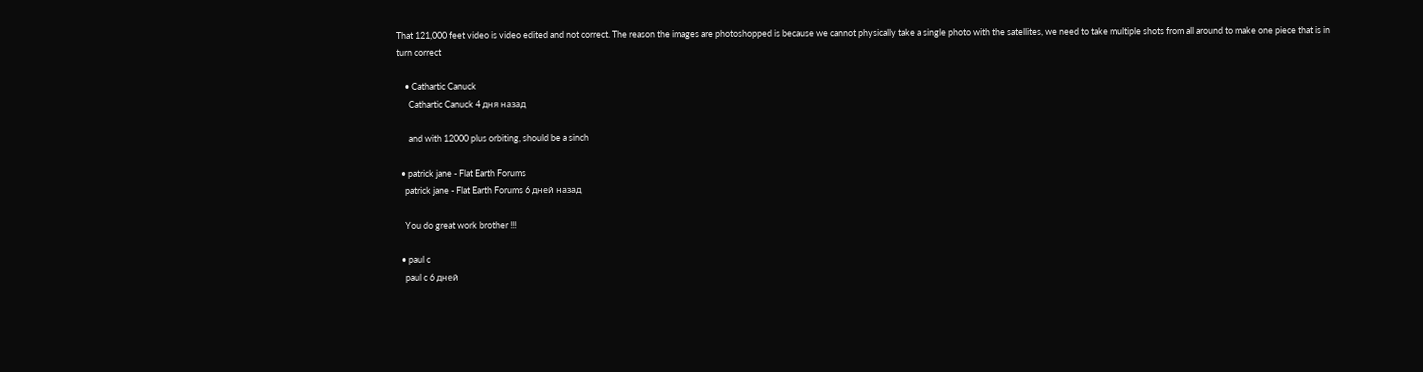That 121,000 feet video is video edited and not correct. The reason the images are photoshopped is because we cannot physically take a single photo with the satellites, we need to take multiple shots from all around to make one piece that is in turn correct

    • Cathartic Canuck
      Cathartic Canuck 4 дня назад

      and with 12000 plus orbiting, should be a sinch

  • patrick jane - Flat Earth Forums
    patrick jane - Flat Earth Forums 6 дней назад

    You do great work brother !!!

  • paul c
    paul c 6 дней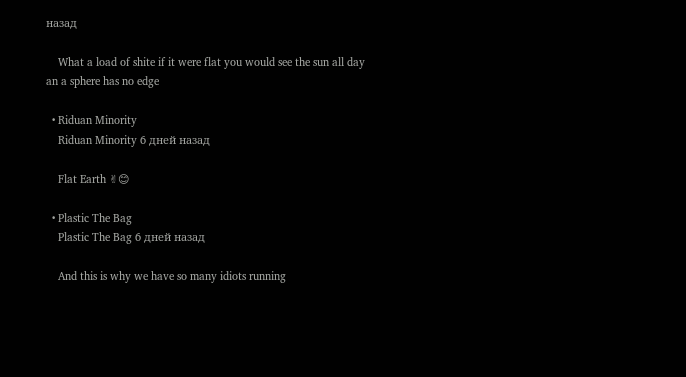назад

    What a load of shite if it were flat you would see the sun all day an a sphere has no edge

  • Riduan Minority
    Riduan Minority 6 дней назад

    Flat Earth ✌😊

  • Plastic The Bag
    Plastic The Bag 6 дней назад

    And this is why we have so many idiots running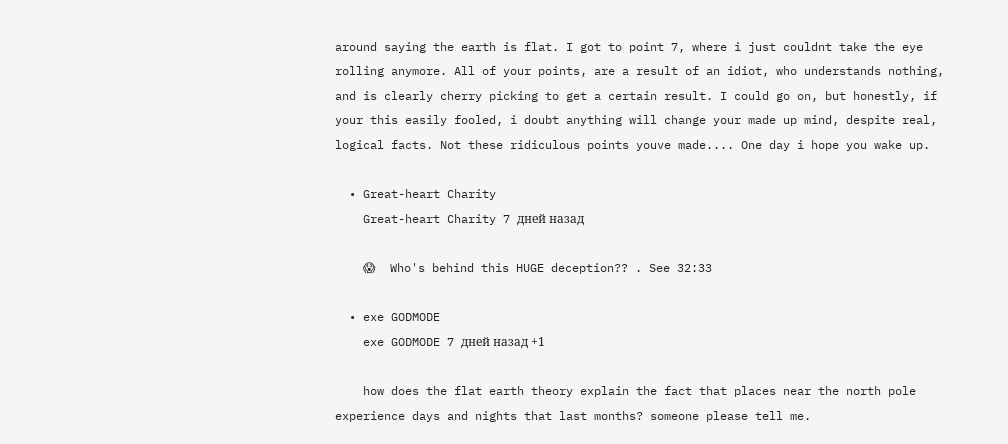around saying the earth is flat. I got to point 7, where i just couldnt take the eye rolling anymore. All of your points, are a result of an idiot, who understands nothing, and is clearly cherry picking to get a certain result. I could go on, but honestly, if your this easily fooled, i doubt anything will change your made up mind, despite real, logical facts. Not these ridiculous points youve made.... One day i hope you wake up.

  • Great-heart Charity
    Great-heart Charity 7 дней назад

    😱  Who's behind this HUGE deception?? . See 32:33

  • exe GODMODE
    exe GODMODE 7 дней назад +1

    how does the flat earth theory explain the fact that places near the north pole experience days and nights that last months? someone please tell me.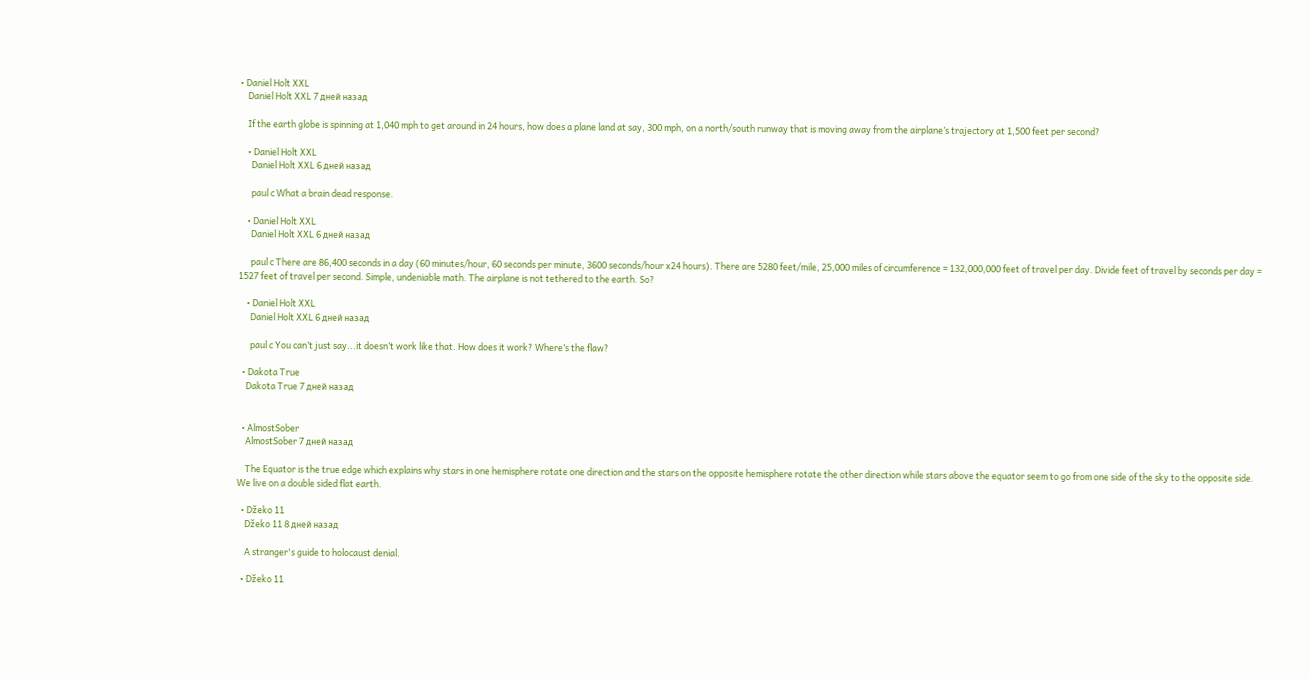• Daniel Holt XXL
    Daniel Holt XXL 7 дней назад

    If the earth globe is spinning at 1,040 mph to get around in 24 hours, how does a plane land at say, 300 mph, on a north/south runway that is moving away from the airplane’s trajectory at 1,500 feet per second?

    • Daniel Holt XXL
      Daniel Holt XXL 6 дней назад

      paul c What a brain dead response.

    • Daniel Holt XXL
      Daniel Holt XXL 6 дней назад

      paul c There are 86,400 seconds in a day (60 minutes/hour, 60 seconds per minute, 3600 seconds/hour x24 hours). There are 5280 feet/mile, 25,000 miles of circumference = 132,000,000 feet of travel per day. Divide feet of travel by seconds per day = 1527 feet of travel per second. Simple, undeniable math. The airplane is not tethered to the earth. So?

    • Daniel Holt XXL
      Daniel Holt XXL 6 дней назад

      paul c You can’t just say...it doesn’t work like that. How does it work? Where’s the flaw?

  • Dakota True
    Dakota True 7 дней назад


  • AlmostSober
    AlmostSober 7 дней назад

    The Equator is the true edge which explains why stars in one hemisphere rotate one direction and the stars on the opposite hemisphere rotate the other direction while stars above the equator seem to go from one side of the sky to the opposite side. We live on a double sided flat earth.

  • Džeko 11
    Džeko 11 8 дней назад

    A stranger's guide to holocaust denial.

  • Džeko 11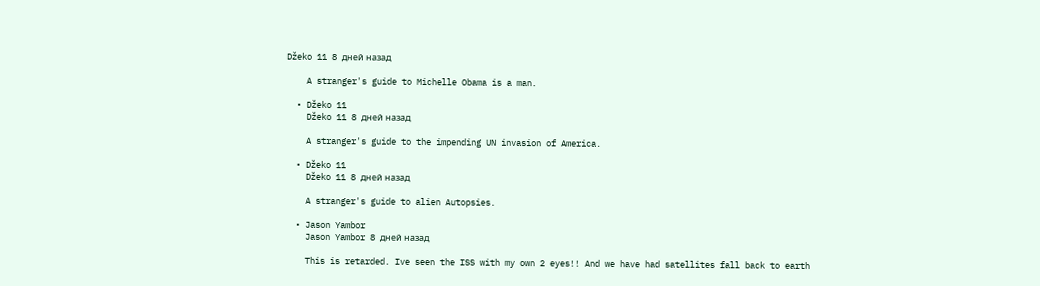Džeko 11 8 дней назад

    A stranger's guide to Michelle Obama is a man.

  • Džeko 11
    Džeko 11 8 дней назад

    A stranger's guide to the impending UN invasion of America.

  • Džeko 11
    Džeko 11 8 дней назад

    A stranger's guide to alien Autopsies.

  • Jason Yambor
    Jason Yambor 8 дней назад

    This is retarded. Ive seen the ISS with my own 2 eyes!! And we have had satellites fall back to earth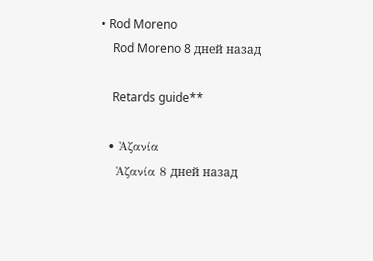• Rod Moreno
    Rod Moreno 8 дней назад

    Retards guide**

  • Ἀζανία
    Ἀζανία 8 дней назад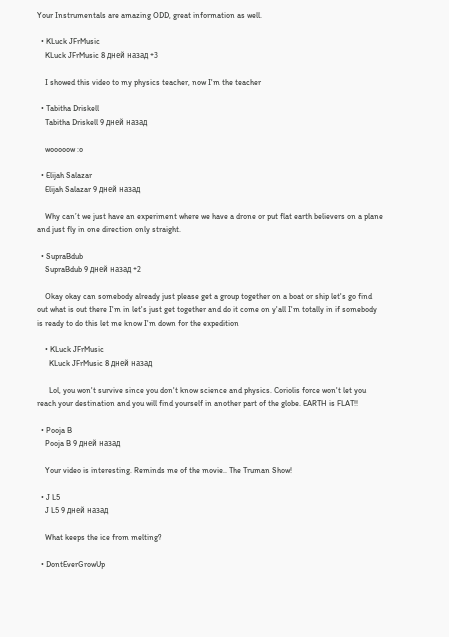Your Instrumentals are amazing ODD, great information as well.

  • KLuck JFrMusic
    KLuck JFrMusic 8 дней назад +3

    I showed this video to my physics teacher, now I'm the teacher

  • Tabitha Driskell
    Tabitha Driskell 9 дней назад

    wooooow :o

  • Elijah Salazar
    Elijah Salazar 9 дней назад

    Why can’t we just have an experiment where we have a drone or put flat earth believers on a plane and just fly in one direction only straight.

  • SupraBdub
    SupraBdub 9 дней назад +2

    Okay okay can somebody already just please get a group together on a boat or ship let's go find out what is out there I'm in let's just get together and do it come on y'all I'm totally in if somebody is ready to do this let me know I'm down for the expedition

    • KLuck JFrMusic
      KLuck JFrMusic 8 дней назад

      Lol, you won't survive since you don't know science and physics. Coriolis force won't let you reach your destination and you will find yourself in another part of the globe. EARTH is FLAT!!

  • Pooja B
    Pooja B 9 дней назад

    Your video is interesting. Reminds me of the movie.. The Truman Show!

  • J L5
    J L5 9 дней назад

    What keeps the ice from melting?

  • DontEverGrowUp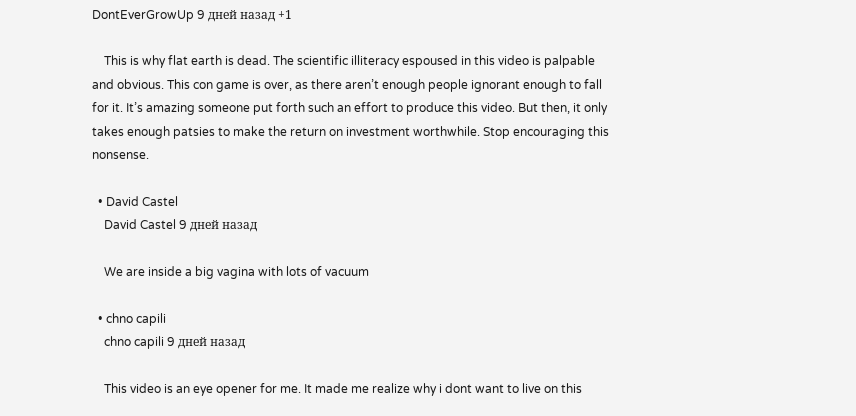DontEverGrowUp 9 дней назад +1

    This is why flat earth is dead. The scientific illiteracy espoused in this video is palpable and obvious. This con game is over, as there aren’t enough people ignorant enough to fall for it. It’s amazing someone put forth such an effort to produce this video. But then, it only takes enough patsies to make the return on investment worthwhile. Stop encouraging this nonsense.

  • David Castel
    David Castel 9 дней назад

    We are inside a big vagina with lots of vacuum

  • chno capili
    chno capili 9 дней назад

    This video is an eye opener for me. It made me realize why i dont want to live on this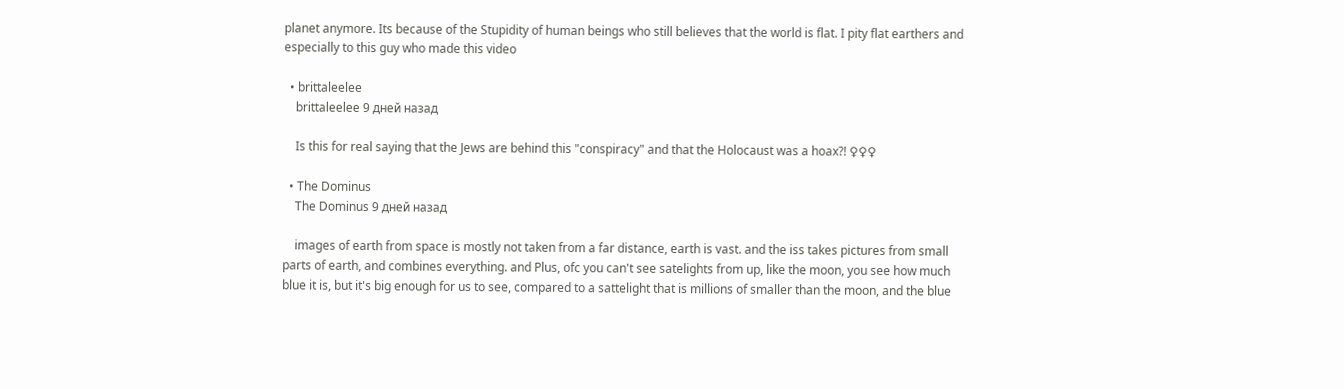planet anymore. Its because of the Stupidity of human beings who still believes that the world is flat. I pity flat earthers and especially to this guy who made this video

  • brittaleelee
    brittaleelee 9 дней назад

    Is this for real saying that the Jews are behind this "conspiracy" and that the Holocaust was a hoax?! ♀♀♀

  • The Dominus
    The Dominus 9 дней назад

    images of earth from space is mostly not taken from a far distance, earth is vast. and the iss takes pictures from small parts of earth, and combines everything. and Plus, ofc you can't see satelights from up, like the moon, you see how much blue it is, but it's big enough for us to see, compared to a sattelight that is millions of smaller than the moon, and the blue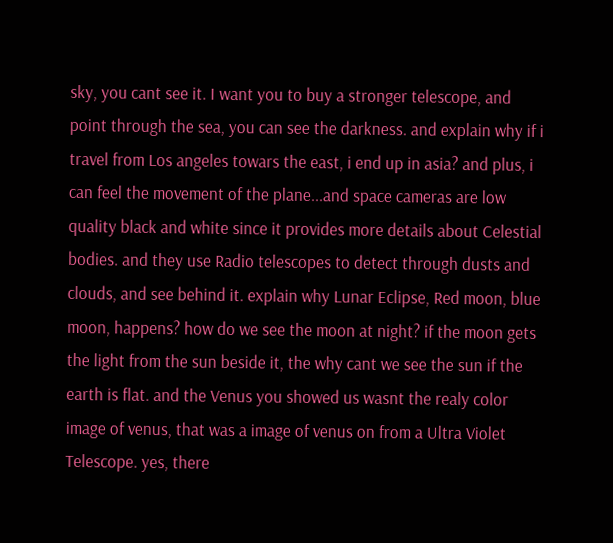sky, you cant see it. I want you to buy a stronger telescope, and point through the sea, you can see the darkness. and explain why if i travel from Los angeles towars the east, i end up in asia? and plus, i can feel the movement of the plane...and space cameras are low quality black and white since it provides more details about Celestial bodies. and they use Radio telescopes to detect through dusts and clouds, and see behind it. explain why Lunar Eclipse, Red moon, blue moon, happens? how do we see the moon at night? if the moon gets the light from the sun beside it, the why cant we see the sun if the earth is flat. and the Venus you showed us wasnt the realy color image of venus, that was a image of venus on from a Ultra Violet Telescope. yes, there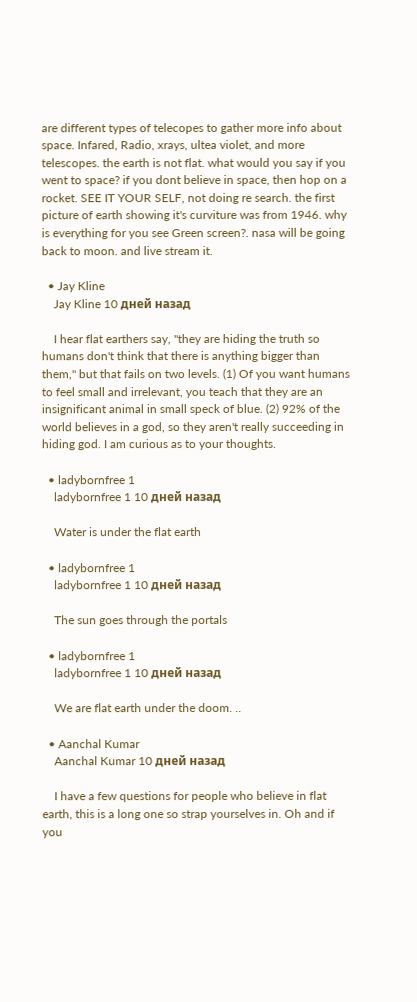are different types of telecopes to gather more info about space. Infared, Radio, xrays, ultea violet, and more telescopes. the earth is not flat. what would you say if you went to space? if you dont believe in space, then hop on a rocket. SEE IT YOUR SELF, not doing re search. the first picture of earth showing it's curviture was from 1946. why is everything for you see Green screen?. nasa will be going back to moon. and live stream it.

  • Jay Kline
    Jay Kline 10 дней назад

    I hear flat earthers say, "they are hiding the truth so humans don't think that there is anything bigger than them," but that fails on two levels. (1) Of you want humans to feel small and irrelevant, you teach that they are an insignificant animal in small speck of blue. (2) 92% of the world believes in a god, so they aren't really succeeding in hiding god. I am curious as to your thoughts.

  • ladybornfree 1
    ladybornfree 1 10 дней назад

    Water is under the flat earth

  • ladybornfree 1
    ladybornfree 1 10 дней назад

    The sun goes through the portals

  • ladybornfree 1
    ladybornfree 1 10 дней назад

    We are flat earth under the doom. ..

  • Aanchal Kumar
    Aanchal Kumar 10 дней назад

    I have a few questions for people who believe in flat earth, this is a long one so strap yourselves in. Oh and if you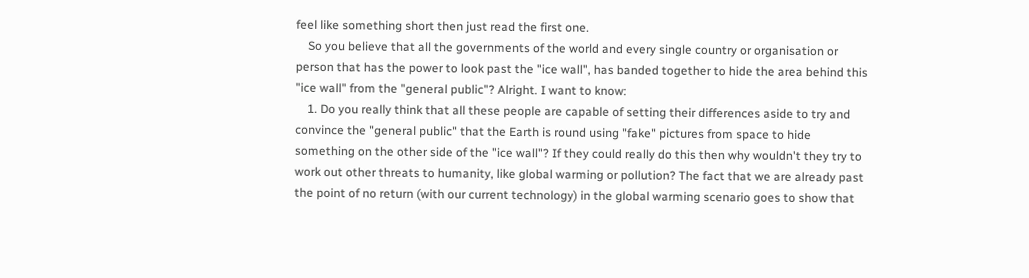feel like something short then just read the first one.
    So you believe that all the governments of the world and every single country or organisation or person that has the power to look past the "ice wall", has banded together to hide the area behind this "ice wall" from the "general public"? Alright. I want to know:
    1. Do you really think that all these people are capable of setting their differences aside to try and convince the "general public" that the Earth is round using "fake" pictures from space to hide something on the other side of the "ice wall"? If they could really do this then why wouldn't they try to work out other threats to humanity, like global warming or pollution? The fact that we are already past the point of no return (with our current technology) in the global warming scenario goes to show that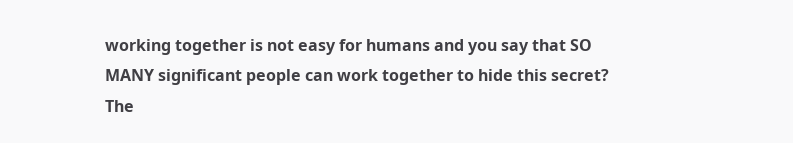working together is not easy for humans and you say that SO MANY significant people can work together to hide this secret? The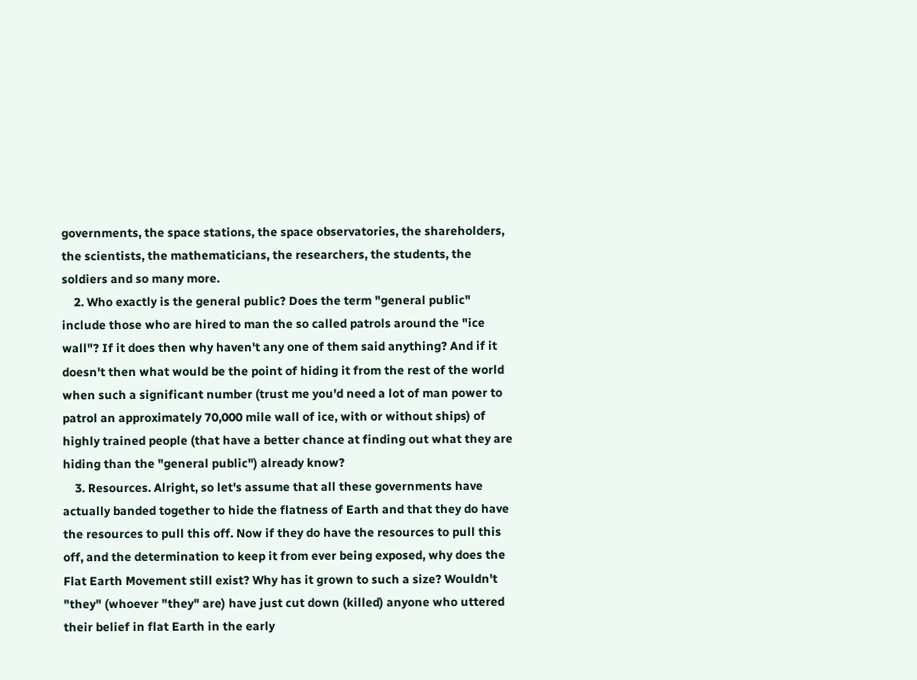governments, the space stations, the space observatories, the shareholders, the scientists, the mathematicians, the researchers, the students, the soldiers and so many more.
    2. Who exactly is the general public? Does the term "general public" include those who are hired to man the so called patrols around the "ice wall"? If it does then why haven't any one of them said anything? And if it doesn't then what would be the point of hiding it from the rest of the world when such a significant number (trust me you'd need a lot of man power to patrol an approximately 70,000 mile wall of ice, with or without ships) of highly trained people (that have a better chance at finding out what they are hiding than the "general public") already know?
    3. Resources. Alright, so let's assume that all these governments have actually banded together to hide the flatness of Earth and that they do have the resources to pull this off. Now if they do have the resources to pull this off, and the determination to keep it from ever being exposed, why does the Flat Earth Movement still exist? Why has it grown to such a size? Wouldn't "they" (whoever "they" are) have just cut down (killed) anyone who uttered their belief in flat Earth in the early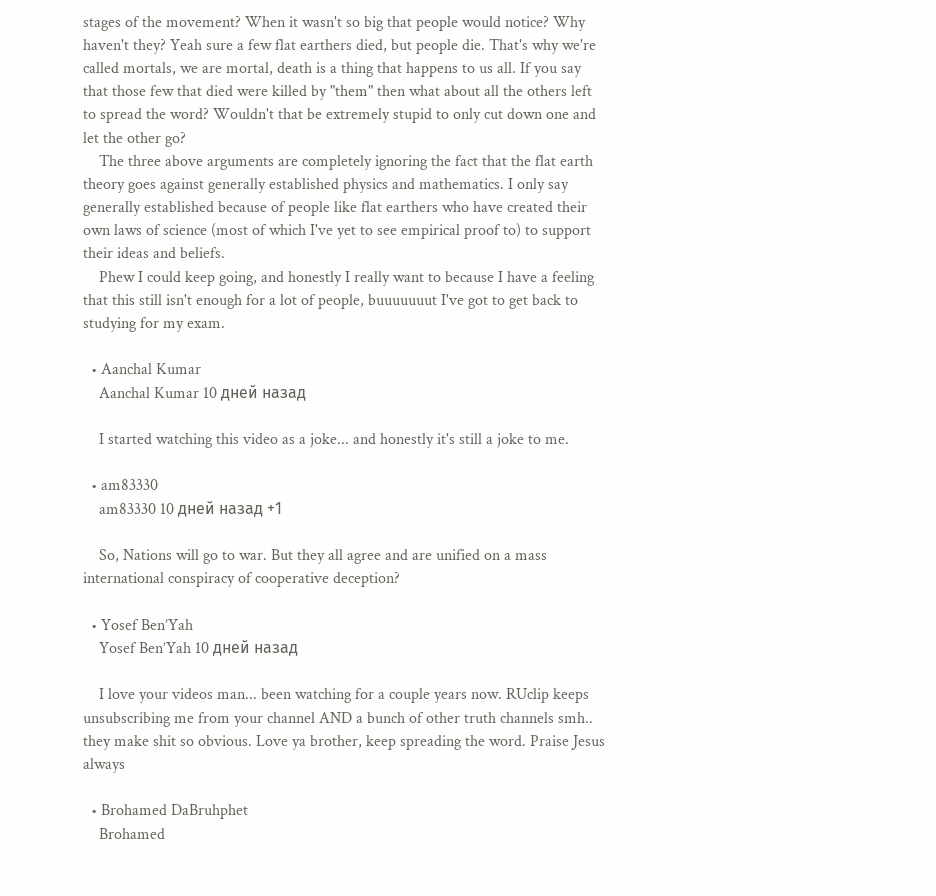stages of the movement? When it wasn't so big that people would notice? Why haven't they? Yeah sure a few flat earthers died, but people die. That's why we're called mortals, we are mortal, death is a thing that happens to us all. If you say that those few that died were killed by "them" then what about all the others left to spread the word? Wouldn't that be extremely stupid to only cut down one and let the other go?
    The three above arguments are completely ignoring the fact that the flat earth theory goes against generally established physics and mathematics. I only say generally established because of people like flat earthers who have created their own laws of science (most of which I've yet to see empirical proof to) to support their ideas and beliefs.
    Phew I could keep going, and honestly I really want to because I have a feeling that this still isn't enough for a lot of people, buuuuuuut I've got to get back to studying for my exam.

  • Aanchal Kumar
    Aanchal Kumar 10 дней назад

    I started watching this video as a joke... and honestly it's still a joke to me.

  • am83330
    am83330 10 дней назад +1

    So, Nations will go to war. But they all agree and are unified on a mass international conspiracy of cooperative deception?

  • Yosef Ben’Yah
    Yosef Ben’Yah 10 дней назад

    I love your videos man... been watching for a couple years now. RUclip keeps unsubscribing me from your channel AND a bunch of other truth channels smh.. they make shit so obvious. Love ya brother, keep spreading the word. Praise Jesus always

  • Brohamed DaBruhphet
    Brohamed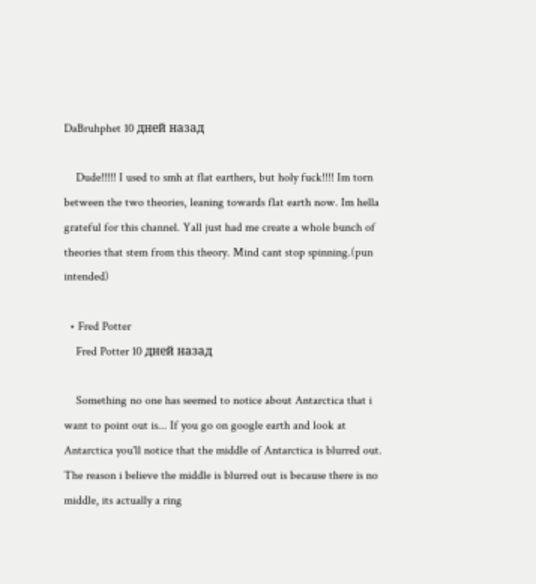DaBruhphet 10 дней назад

    Dude!!!!! I used to smh at flat earthers, but holy fuck!!!! Im torn between the two theories, leaning towards flat earth now. Im hella grateful for this channel. Yall just had me create a whole bunch of theories that stem from this theory. Mind cant stop spinning.(pun intended)

  • Fred Potter
    Fred Potter 10 дней назад

    Something no one has seemed to notice about Antarctica that i want to point out is... If you go on google earth and look at Antarctica you'll notice that the middle of Antarctica is blurred out. The reason i believe the middle is blurred out is because there is no middle, its actually a ring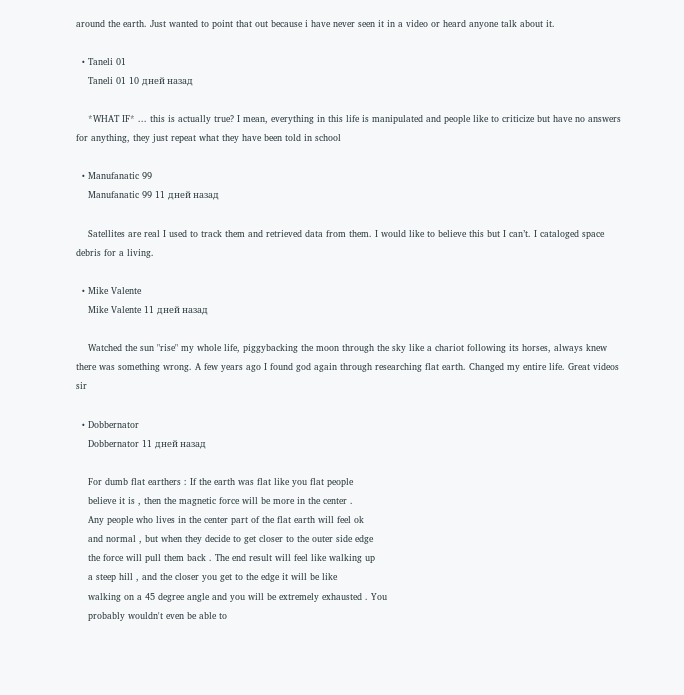around the earth. Just wanted to point that out because i have never seen it in a video or heard anyone talk about it.

  • Taneli 01
    Taneli 01 10 дней назад

    *WHAT IF* ... this is actually true? I mean, everything in this life is manipulated and people like to criticize but have no answers for anything, they just repeat what they have been told in school

  • Manufanatic 99
    Manufanatic 99 11 дней назад

    Satellites are real I used to track them and retrieved data from them. I would like to believe this but I can’t. I cataloged space debris for a living.

  • Mike Valente
    Mike Valente 11 дней назад

    Watched the sun "rise" my whole life, piggybacking the moon through the sky like a chariot following its horses, always knew there was something wrong. A few years ago I found god again through researching flat earth. Changed my entire life. Great videos sir

  • Dobbernator
    Dobbernator 11 дней назад

    For dumb flat earthers : If the earth was flat like you flat people
    believe it is , then the magnetic force will be more in the center .
    Any people who lives in the center part of the flat earth will feel ok
    and normal , but when they decide to get closer to the outer side edge
    the force will pull them back . The end result will feel like walking up
    a steep hill , and the closer you get to the edge it will be like
    walking on a 45 degree angle and you will be extremely exhausted . You
    probably wouldn't even be able to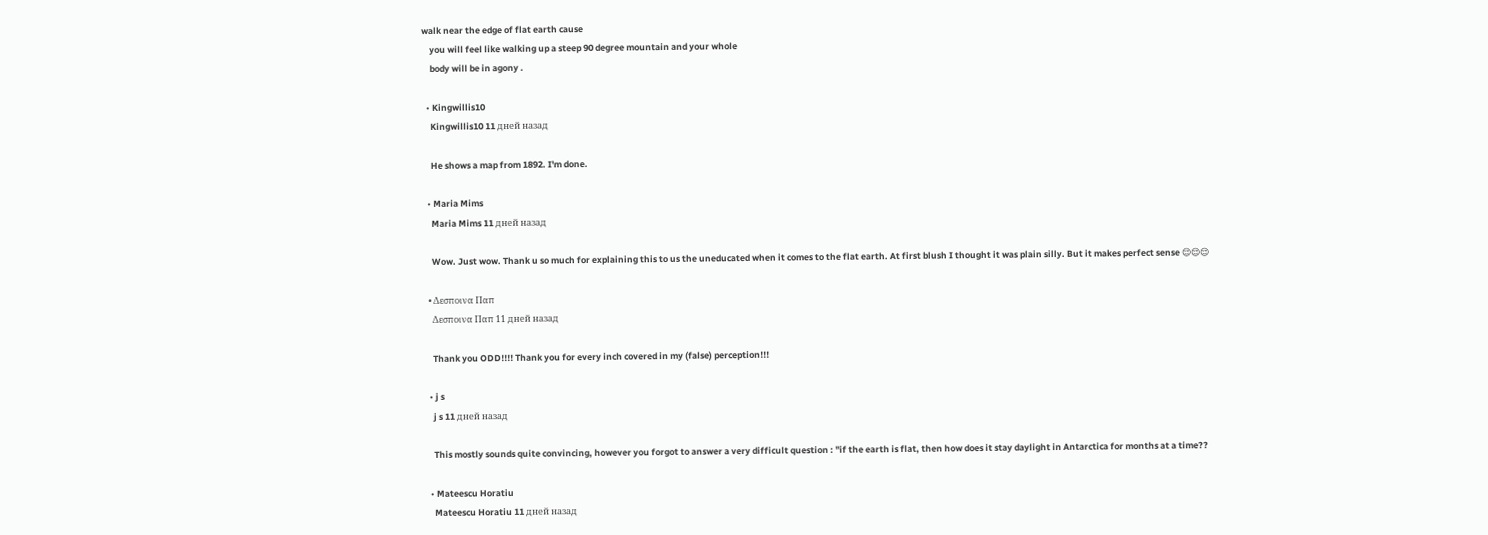walk near the edge of flat earth cause
    you will feel like walking up a steep 90 degree mountain and your whole
    body will be in agony .

  • Kingwillis10
    Kingwillis10 11 дней назад

    He shows a map from 1892. I'm done.

  • Maria Mims
    Maria Mims 11 дней назад

    Wow. Just wow. Thank u so much for explaining this to us the uneducated when it comes to the flat earth. At first blush I thought it was plain silly. But it makes perfect sense 😌😌😌

  • Δεσποινα Παπ
    Δεσποινα Παπ 11 дней назад

    Thank you ODD!!!! Thank you for every inch covered in my (false) perception!!!

  • j s
    j s 11 дней назад

    This mostly sounds quite convincing, however you forgot to answer a very difficult question : "if the earth is flat, then how does it stay daylight in Antarctica for months at a time??

  • Mateescu Horatiu
    Mateescu Horatiu 11 дней назад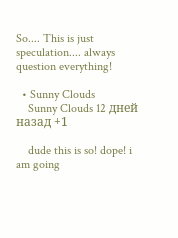So.... This is just speculation.... always question everything!

  • Sunny Clouds
    Sunny Clouds 12 дней назад +1

    dude this is so! dope! i am going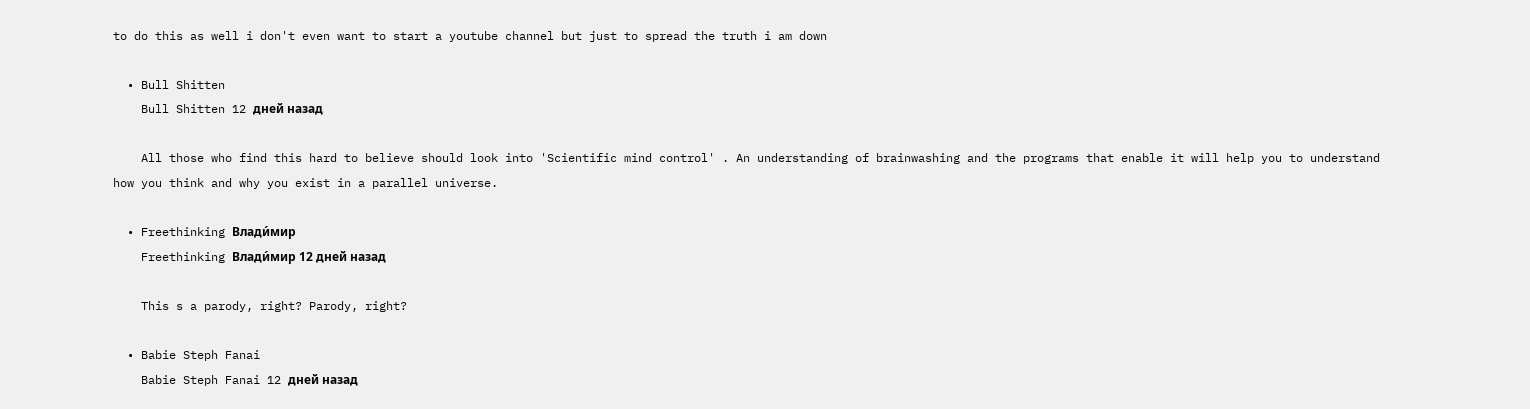to do this as well i don't even want to start a youtube channel but just to spread the truth i am down

  • Bull Shitten
    Bull Shitten 12 дней назад

    All those who find this hard to believe should look into 'Scientific mind control' . An understanding of brainwashing and the programs that enable it will help you to understand how you think and why you exist in a parallel universe.

  • Freethinking Влади́мир
    Freethinking Влади́мир 12 дней назад

    This s a parody, right? Parody, right?

  • Babie Steph Fanai
    Babie Steph Fanai 12 дней назад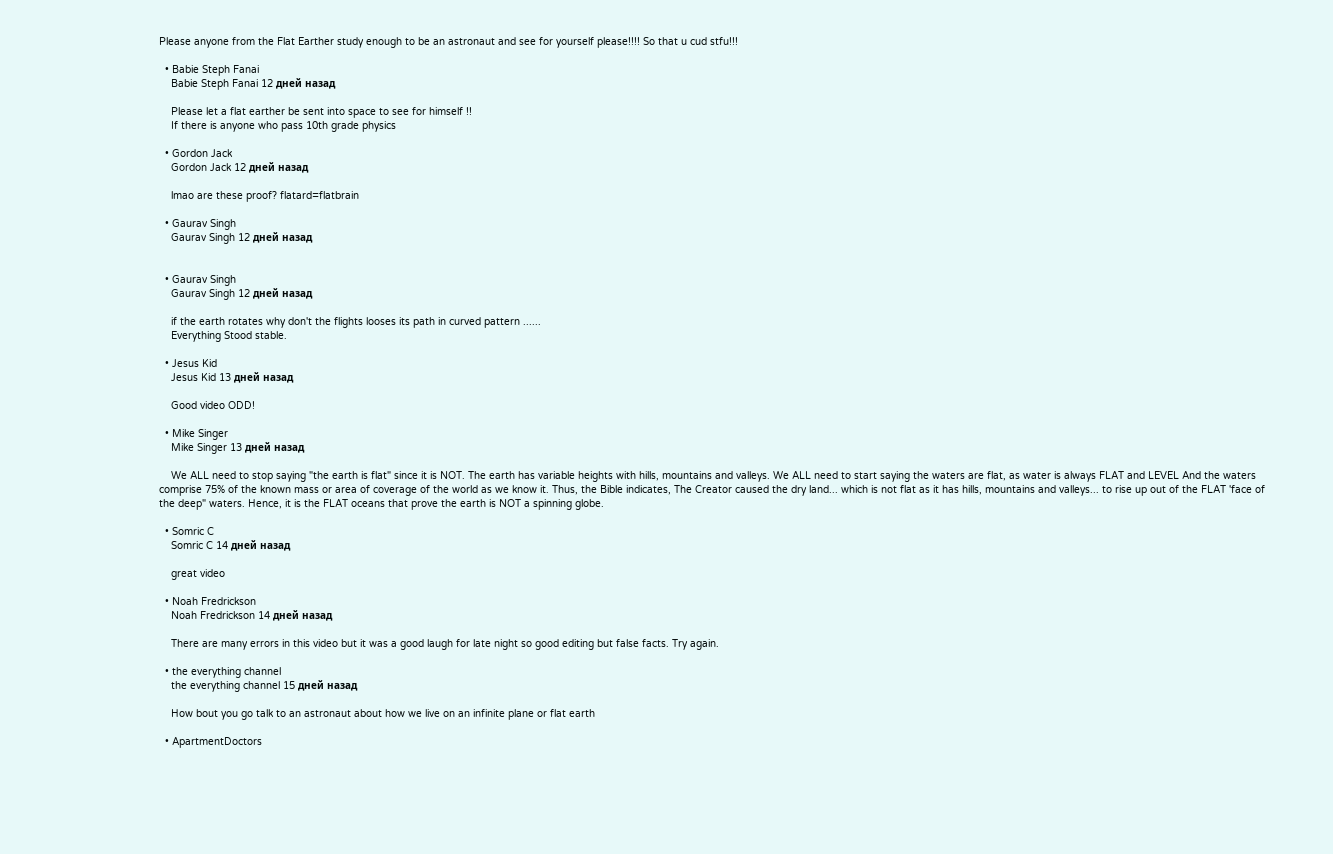Please anyone from the Flat Earther study enough to be an astronaut and see for yourself please!!!! So that u cud stfu!!!

  • Babie Steph Fanai
    Babie Steph Fanai 12 дней назад

    Please let a flat earther be sent into space to see for himself !!
    If there is anyone who pass 10th grade physics

  • Gordon Jack
    Gordon Jack 12 дней назад

    lmao are these proof? flatard=flatbrain

  • Gaurav Singh
    Gaurav Singh 12 дней назад


  • Gaurav Singh
    Gaurav Singh 12 дней назад

    if the earth rotates why don't the flights looses its path in curved pattern ......
    Everything Stood stable.

  • Jesus Kid
    Jesus Kid 13 дней назад

    Good video ODD!

  • Mike Singer
    Mike Singer 13 дней назад

    We ALL need to stop saying "the earth is flat" since it is NOT. The earth has variable heights with hills, mountains and valleys. We ALL need to start saying the waters are flat, as water is always FLAT and LEVEL And the waters comprise 75% of the known mass or area of coverage of the world as we know it. Thus, the Bible indicates, The Creator caused the dry land... which is not flat as it has hills, mountains and valleys... to rise up out of the FLAT 'face of the deep" waters. Hence, it is the FLAT oceans that prove the earth is NOT a spinning globe.

  • Somric C
    Somric C 14 дней назад

    great video

  • Noah Fredrickson
    Noah Fredrickson 14 дней назад

    There are many errors in this video but it was a good laugh for late night so good editing but false facts. Try again.

  • the everything channel
    the everything channel 15 дней назад

    How bout you go talk to an astronaut about how we live on an infinite plane or flat earth

  • ApartmentDoctors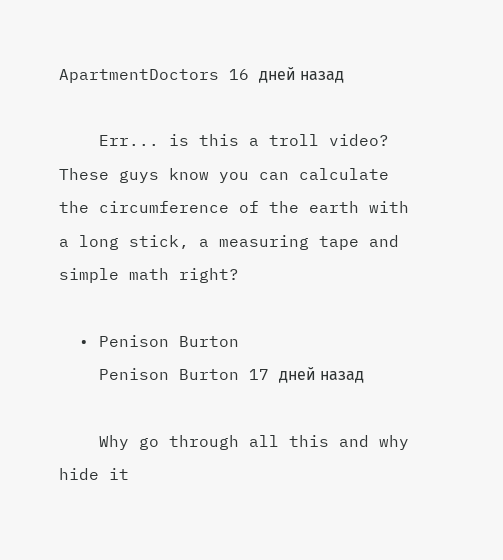ApartmentDoctors 16 дней назад

    Err... is this a troll video? These guys know you can calculate the circumference of the earth with a long stick, a measuring tape and simple math right?

  • Penison Burton
    Penison Burton 17 дней назад

    Why go through all this and why hide it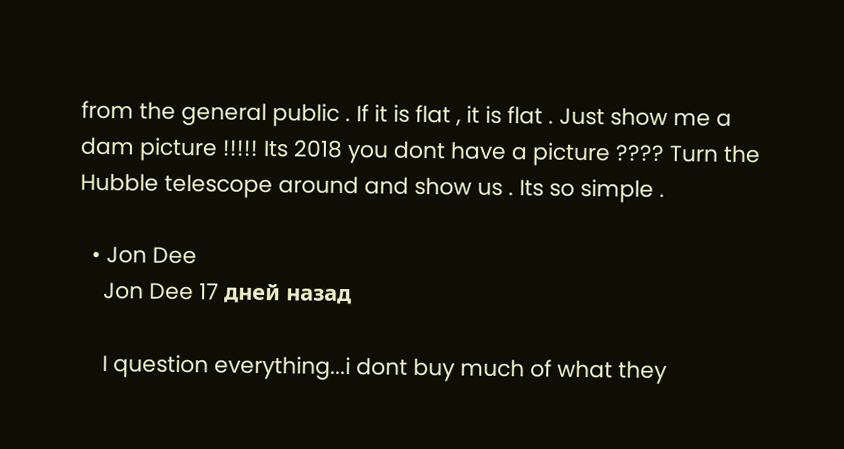from the general public . If it is flat , it is flat . Just show me a dam picture !!!!! Its 2018 you dont have a picture ???? Turn the Hubble telescope around and show us . Its so simple .

  • Jon Dee
    Jon Dee 17 дней назад

    I question everything...i dont buy much of what they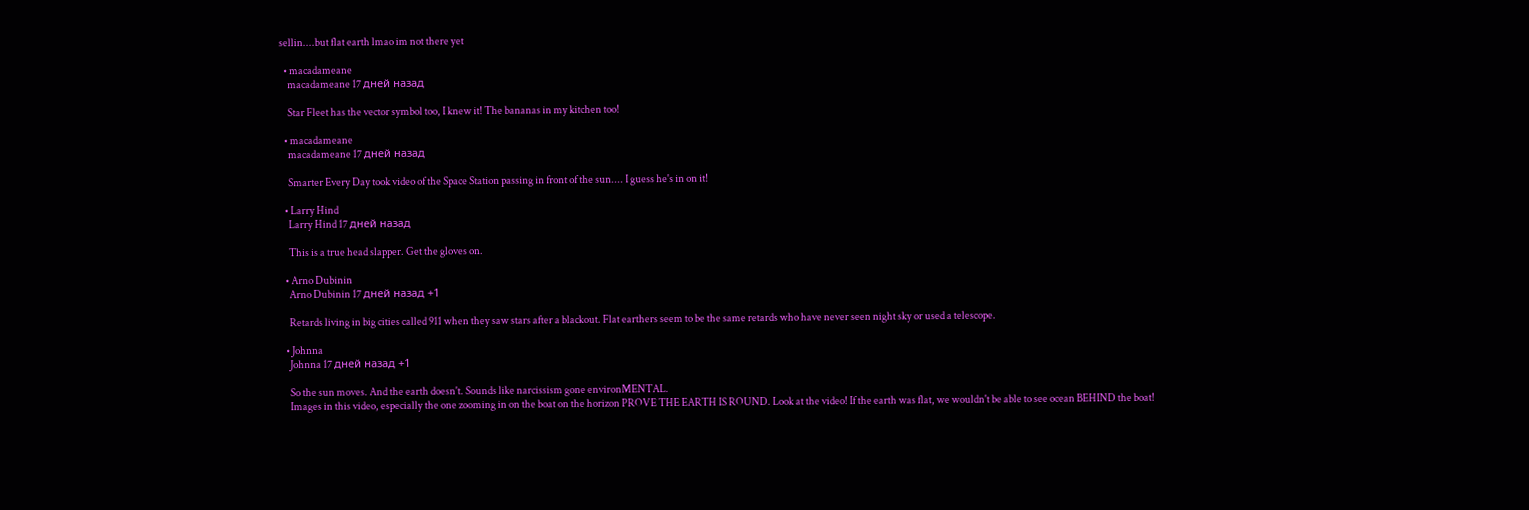sellin....but flat earth lmao im not there yet

  • macadameane
    macadameane 17 дней назад

    Star Fleet has the vector symbol too, I knew it! The bananas in my kitchen too!

  • macadameane
    macadameane 17 дней назад

    Smarter Every Day took video of the Space Station passing in front of the sun.... I guess he's in on it!

  • Larry Hind
    Larry Hind 17 дней назад

    This is a true head slapper. Get the gloves on.

  • Arno Dubinin
    Arno Dubinin 17 дней назад +1

    Retards living in big cities called 911 when they saw stars after a blackout. Flat earthers seem to be the same retards who have never seen night sky or used a telescope.

  • Johnna
    Johnna 17 дней назад +1

    So the sun moves. And the earth doesn't. Sounds like narcissism gone environMENTAL.
    Images in this video, especially the one zooming in on the boat on the horizon PROVE THE EARTH IS ROUND. Look at the video! If the earth was flat, we wouldn't be able to see ocean BEHIND the boat!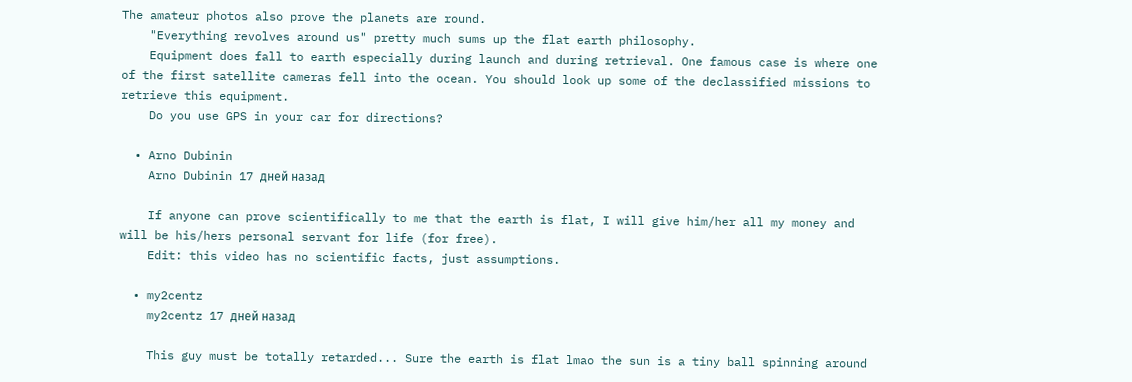The amateur photos also prove the planets are round.
    "Everything revolves around us" pretty much sums up the flat earth philosophy.
    Equipment does fall to earth especially during launch and during retrieval. One famous case is where one of the first satellite cameras fell into the ocean. You should look up some of the declassified missions to retrieve this equipment.
    Do you use GPS in your car for directions?

  • Arno Dubinin
    Arno Dubinin 17 дней назад

    If anyone can prove scientifically to me that the earth is flat, I will give him/her all my money and will be his/hers personal servant for life (for free).
    Edit: this video has no scientific facts, just assumptions.

  • my2centz
    my2centz 17 дней назад

    This guy must be totally retarded... Sure the earth is flat lmao the sun is a tiny ball spinning around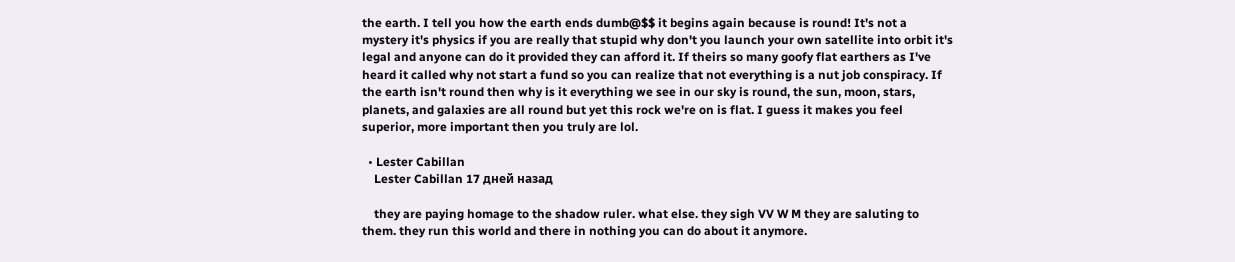the earth. I tell you how the earth ends dumb@$$ it begins again because is round! It's not a mystery it's physics if you are really that stupid why don't you launch your own satellite into orbit it's legal and anyone can do it provided they can afford it. If theirs so many goofy flat earthers as I've heard it called why not start a fund so you can realize that not everything is a nut job conspiracy. If the earth isn't round then why is it everything we see in our sky is round, the sun, moon, stars, planets, and galaxies are all round but yet this rock we're on is flat. I guess it makes you feel superior, more important then you truly are lol.

  • Lester Cabillan
    Lester Cabillan 17 дней назад

    they are paying homage to the shadow ruler. what else. they sigh VV W M they are saluting to them. they run this world and there in nothing you can do about it anymore.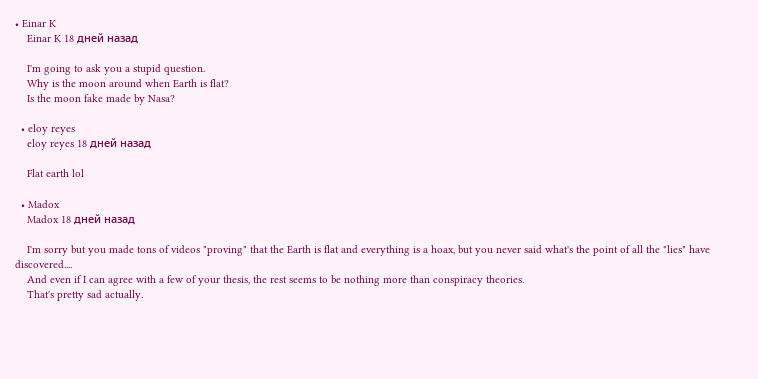• Einar K
    Einar K 18 дней назад

    I'm going to ask you a stupid question.
    Why is the moon around when Earth is flat?
    Is the moon fake made by Nasa?

  • eloy reyes
    eloy reyes 18 дней назад

    Flat earth lol

  • Madox
    Madox 18 дней назад

    I'm sorry but you made tons of videos "proving" that the Earth is flat and everything is a hoax, but you never said what's the point of all the "lies" have discovered....
    And even if I can agree with a few of your thesis, the rest seems to be nothing more than conspiracy theories.
    That's pretty sad actually.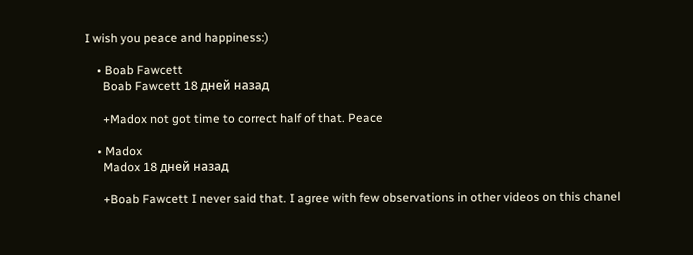I wish you peace and happiness:)

    • Boab Fawcett
      Boab Fawcett 18 дней назад

      +Madox not got time to correct half of that. Peace

    • Madox
      Madox 18 дней назад

      +Boab Fawcett I never said that. I agree with few observations in other videos on this chanel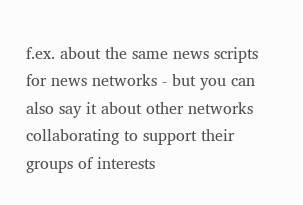f.ex. about the same news scripts for news networks - but you can also say it about other networks collaborating to support their groups of interests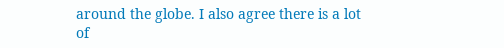around the globe. I also agree there is a lot of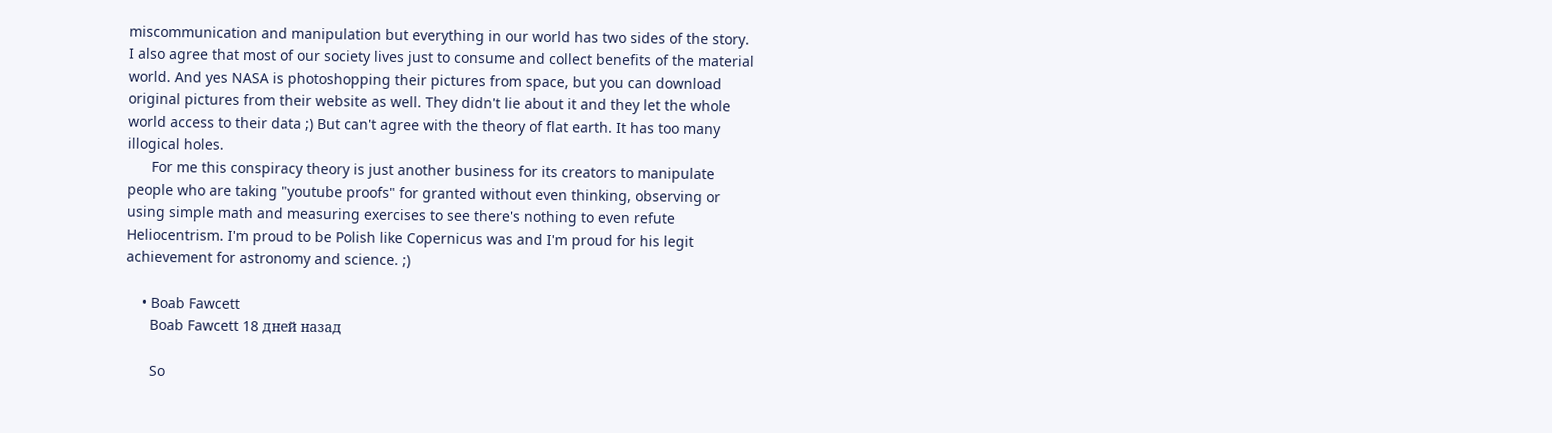miscommunication and manipulation but everything in our world has two sides of the story. I also agree that most of our society lives just to consume and collect benefits of the material world. And yes NASA is photoshopping their pictures from space, but you can download original pictures from their website as well. They didn't lie about it and they let the whole world access to their data ;) But can't agree with the theory of flat earth. It has too many illogical holes.
      For me this conspiracy theory is just another business for its creators to manipulate people who are taking "youtube proofs" for granted without even thinking, observing or using simple math and measuring exercises to see there's nothing to even refute Heliocentrism. I'm proud to be Polish like Copernicus was and I'm proud for his legit achievement for astronomy and science. ;)

    • Boab Fawcett
      Boab Fawcett 18 дней назад

      So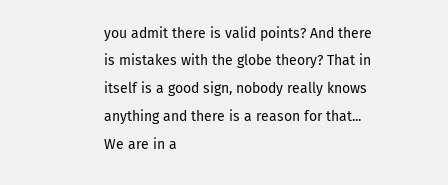you admit there is valid points? And there is mistakes with the globe theory? That in itself is a good sign, nobody really knows anything and there is a reason for that... We are in a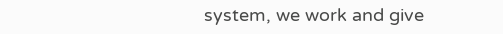system, we work and give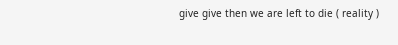give give then we are left to die ( reality )